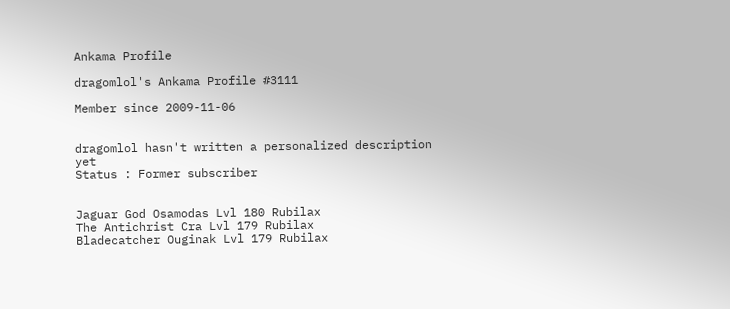Ankama Profile

dragomlol's Ankama Profile #3111

Member since 2009-11-06


dragomlol hasn't written a personalized description yet
Status : Former subscriber


Jaguar God Osamodas Lvl 180 Rubilax
The Antichrist Cra Lvl 179 Rubilax
Bladecatcher Ouginak Lvl 179 Rubilax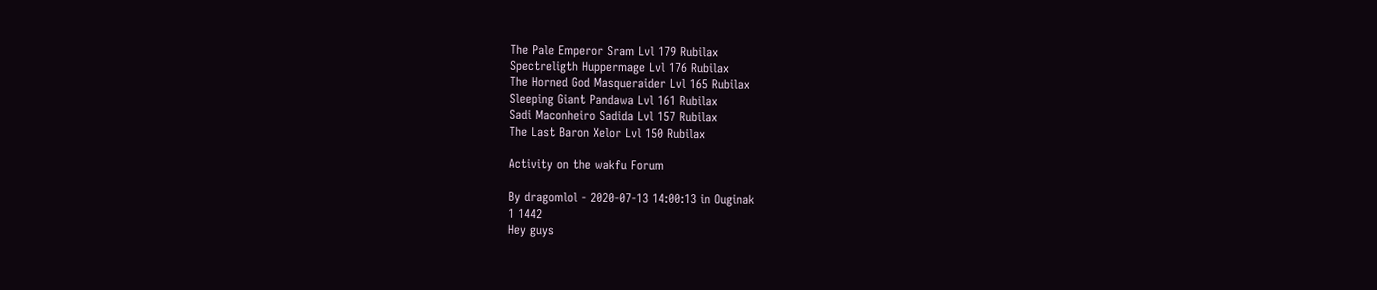The Pale Emperor Sram Lvl 179 Rubilax
Spectreligth Huppermage Lvl 176 Rubilax
The Horned God Masqueraider Lvl 165 Rubilax
Sleeping Giant Pandawa Lvl 161 Rubilax
Sadi Maconheiro Sadida Lvl 157 Rubilax
The Last Baron Xelor Lvl 150 Rubilax

Activity on the wakfu Forum

By dragomlol - 2020-07-13 14:00:13 in Ouginak
1 1442
Hey guys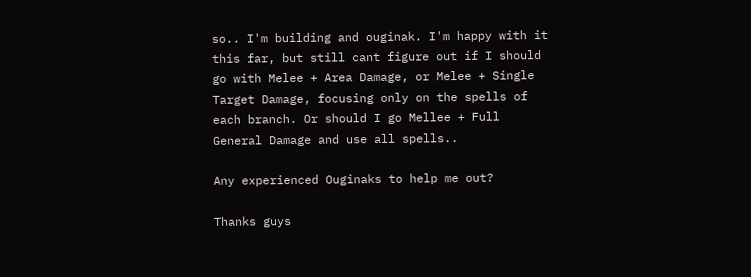so.. I'm building and ouginak. I'm happy with it this far, but still cant figure out if I should go with Melee + Area Damage, or Melee + Single Target Damage, focusing only on the spells of each branch. Or should I go Mellee + Full General Damage and use all spells..

Any experienced Ouginaks to help me out?

Thanks guys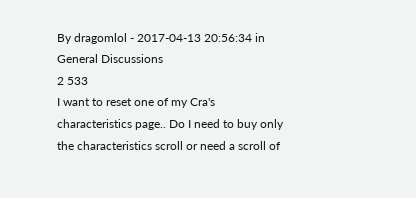By dragomlol - 2017-04-13 20:56:34 in General Discussions
2 533
I want to reset one of my Cra's characteristics page.. Do I need to buy only the characteristics scroll or need a scroll of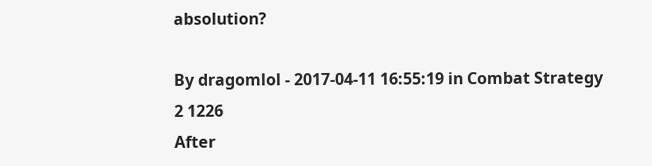absolution?

By dragomlol - 2017-04-11 16:55:19 in Combat Strategy
2 1226
After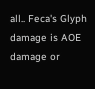all.. Feca's Glyph damage is AOE damage or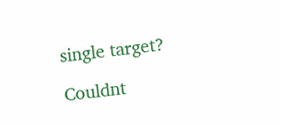single target?

Couldnt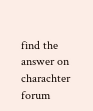find the answer on charachter forum